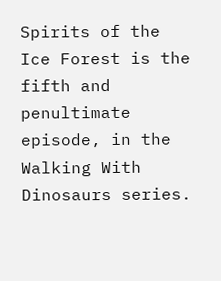Spirits of the Ice Forest is the fifth and penultimate episode, in the Walking With Dinosaurs series.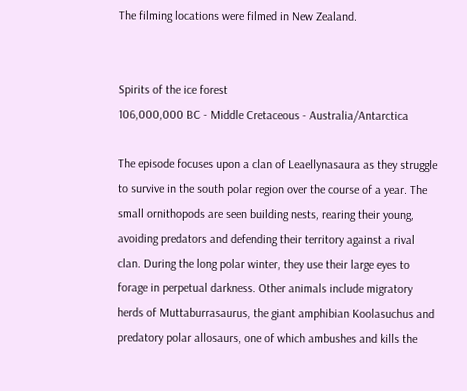The filming locations were filmed in New Zealand.


Spirits of the ice forest
106,000,000 BC - Middle Cretaceous - Australia/Antarctica

The episode focuses upon a clan of Leaellynasaura as they struggle to survive in the south polar region over the course of a year. The small ornithopods are seen building nests, rearing their young, avoiding predators and defending their territory against a rival clan. During the long polar winter, they use their large eyes to forage in perpetual darkness. Other animals include migratory herds of Muttaburrasaurus, the giant amphibian Koolasuchus and predatory polar allosaurs, one of which ambushes and kills the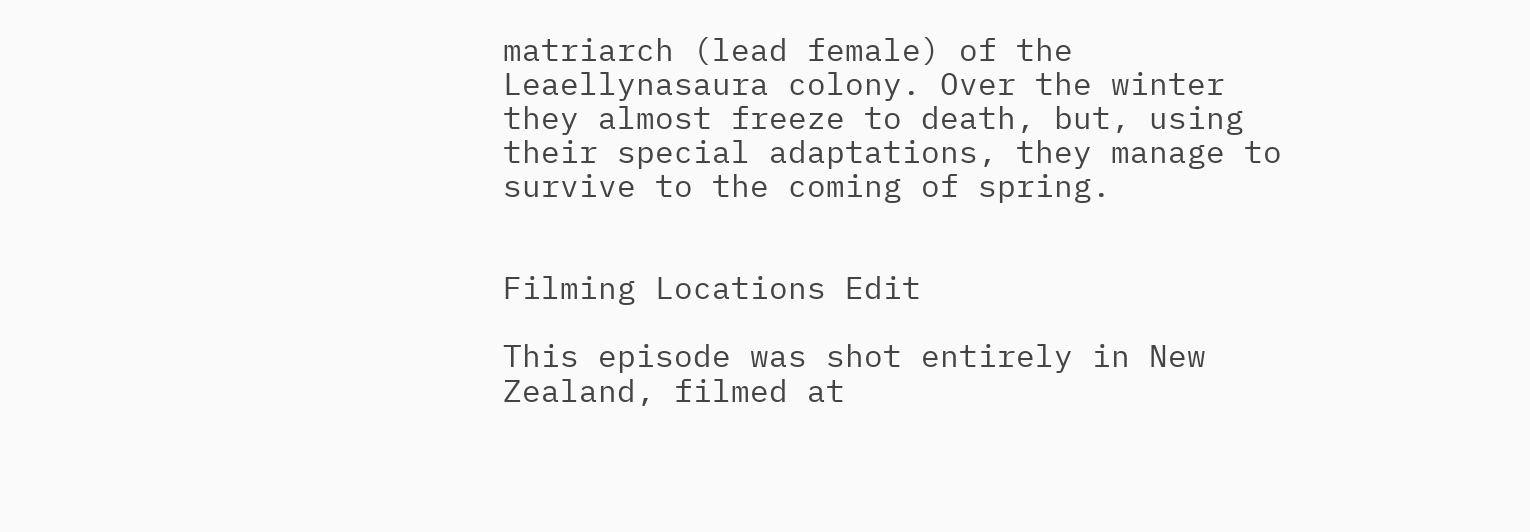matriarch (lead female) of the Leaellynasaura colony. Over the winter they almost freeze to death, but, using their special adaptations, they manage to survive to the coming of spring.


Filming Locations Edit

This episode was shot entirely in New Zealand, filmed at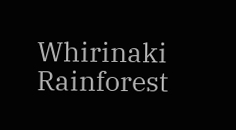Whirinaki Rainforest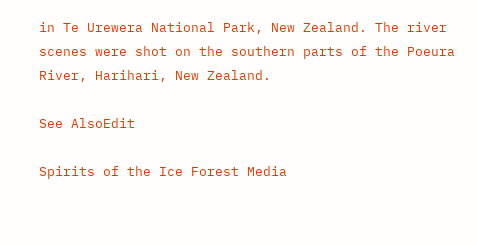in Te Urewera National Park, New Zealand. The river scenes were shot on the southern parts of the Poeura River, Harihari, New Zealand.

See AlsoEdit

Spirits of the Ice Forest Media